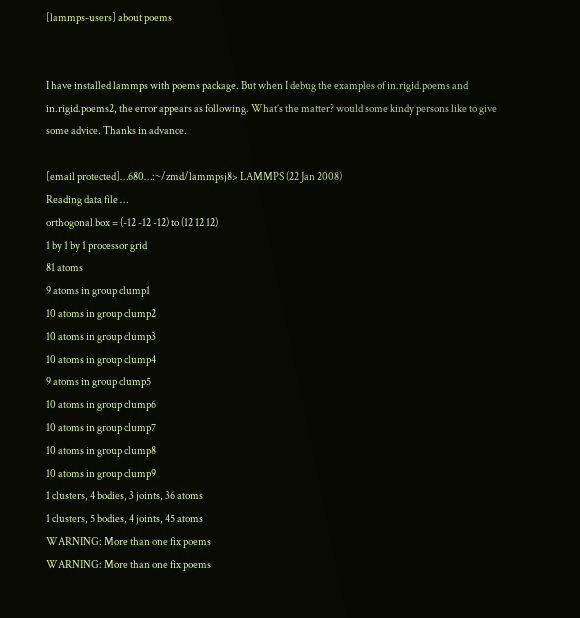[lammps-users] about poems


I have installed lammps with poems package. But when I debug the examples of in.rigid.poems and in.rigid.poems2, the error appears as following. What’s the matter? would some kindy persons like to give some advice. Thanks in advance.

[email protected]…680…:~/zmd/lammpsj8> LAMMPS (22 Jan 2008)
Reading data file …
orthogonal box = (-12 -12 -12) to (12 12 12)
1 by 1 by 1 processor grid
81 atoms
9 atoms in group clump1
10 atoms in group clump2
10 atoms in group clump3
10 atoms in group clump4
9 atoms in group clump5
10 atoms in group clump6
10 atoms in group clump7
10 atoms in group clump8
10 atoms in group clump9
1 clusters, 4 bodies, 3 joints, 36 atoms
1 clusters, 5 bodies, 4 joints, 45 atoms
WARNING: More than one fix poems
WARNING: More than one fix poems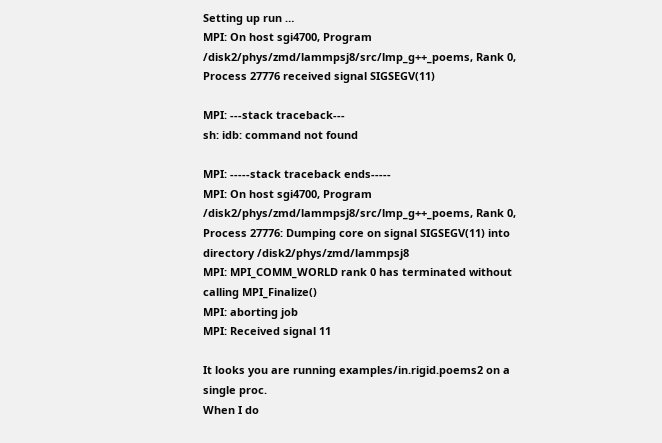Setting up run …
MPI: On host sgi4700, Program /disk2/phys/zmd/lammpsj8/src/lmp_g++_poems, Rank 0, Process 27776 received signal SIGSEGV(11)

MPI: ---stack traceback---
sh: idb: command not found

MPI: -----stack traceback ends-----
MPI: On host sgi4700, Program /disk2/phys/zmd/lammpsj8/src/lmp_g++_poems, Rank 0, Process 27776: Dumping core on signal SIGSEGV(11) into directory /disk2/phys/zmd/lammpsj8
MPI: MPI_COMM_WORLD rank 0 has terminated without calling MPI_Finalize()
MPI: aborting job
MPI: Received signal 11

It looks you are running examples/in.rigid.poems2 on a single proc.
When I do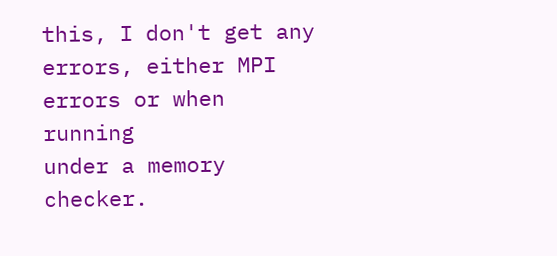this, I don't get any errors, either MPI errors or when running
under a memory checker.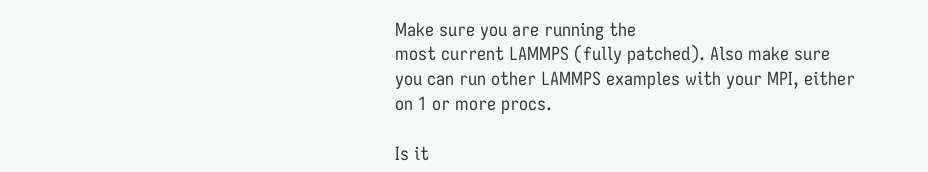Make sure you are running the
most current LAMMPS (fully patched). Also make sure
you can run other LAMMPS examples with your MPI, either
on 1 or more procs.

Is it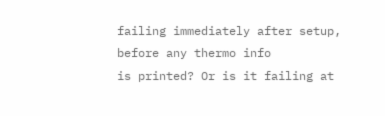failing immediately after setup, before any thermo info
is printed? Or is it failing at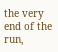the very end of the run,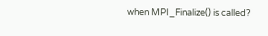when MPI_Finalize() is called?